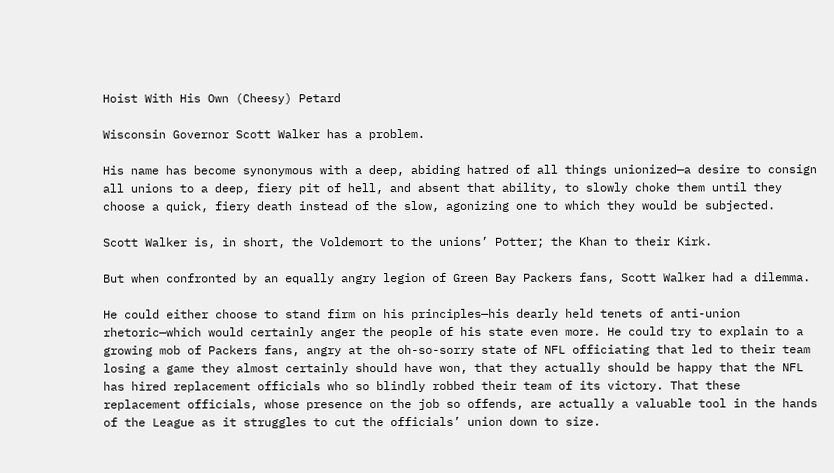Hoist With His Own (Cheesy) Petard

Wisconsin Governor Scott Walker has a problem.

His name has become synonymous with a deep, abiding hatred of all things unionized—a desire to consign all unions to a deep, fiery pit of hell, and absent that ability, to slowly choke them until they choose a quick, fiery death instead of the slow, agonizing one to which they would be subjected.

Scott Walker is, in short, the Voldemort to the unions’ Potter; the Khan to their Kirk.

But when confronted by an equally angry legion of Green Bay Packers fans, Scott Walker had a dilemma.

He could either choose to stand firm on his principles—his dearly held tenets of anti-union rhetoric—which would certainly anger the people of his state even more. He could try to explain to a growing mob of Packers fans, angry at the oh-so-sorry state of NFL officiating that led to their team losing a game they almost certainly should have won, that they actually should be happy that the NFL has hired replacement officials who so blindly robbed their team of its victory. That these replacement officials, whose presence on the job so offends, are actually a valuable tool in the hands of the League as it struggles to cut the officials’ union down to size.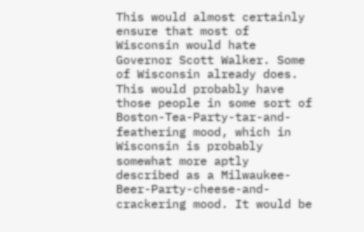This would almost certainly ensure that most of Wisconsin would hate Governor Scott Walker. Some of Wisconsin already does. This would probably have those people in some sort of Boston-Tea-Party-tar-and-feathering mood, which in Wisconsin is probably somewhat more aptly described as a Milwaukee-Beer-Party-cheese-and-crackering mood. It would be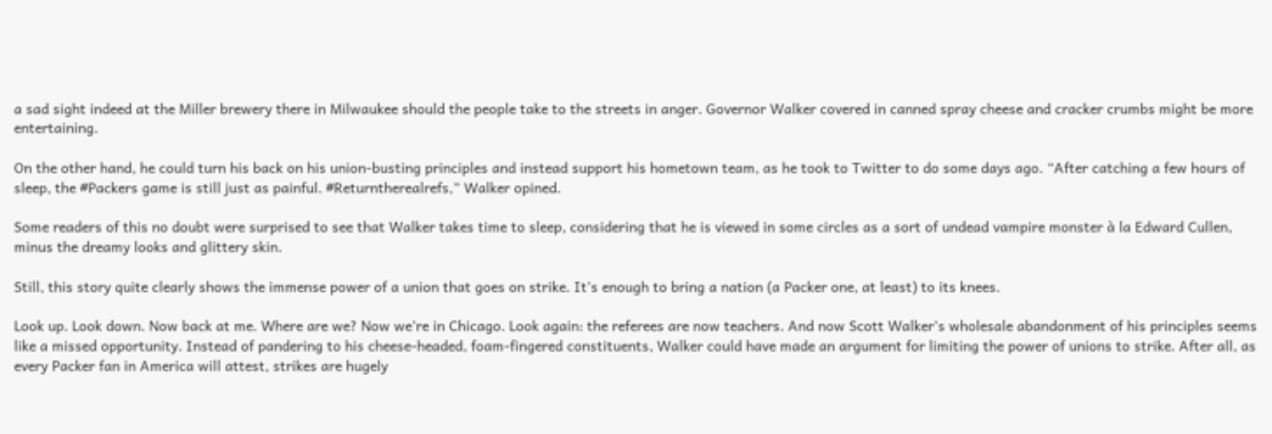a sad sight indeed at the Miller brewery there in Milwaukee should the people take to the streets in anger. Governor Walker covered in canned spray cheese and cracker crumbs might be more entertaining.

On the other hand, he could turn his back on his union-busting principles and instead support his hometown team, as he took to Twitter to do some days ago. “After catching a few hours of sleep, the #Packers game is still just as painful. #Returntherealrefs,” Walker opined.

Some readers of this no doubt were surprised to see that Walker takes time to sleep, considering that he is viewed in some circles as a sort of undead vampire monster à la Edward Cullen, minus the dreamy looks and glittery skin.

Still, this story quite clearly shows the immense power of a union that goes on strike. It’s enough to bring a nation (a Packer one, at least) to its knees.

Look up. Look down. Now back at me. Where are we? Now we’re in Chicago. Look again: the referees are now teachers. And now Scott Walker’s wholesale abandonment of his principles seems like a missed opportunity. Instead of pandering to his cheese-headed, foam-fingered constituents, Walker could have made an argument for limiting the power of unions to strike. After all, as every Packer fan in America will attest, strikes are hugely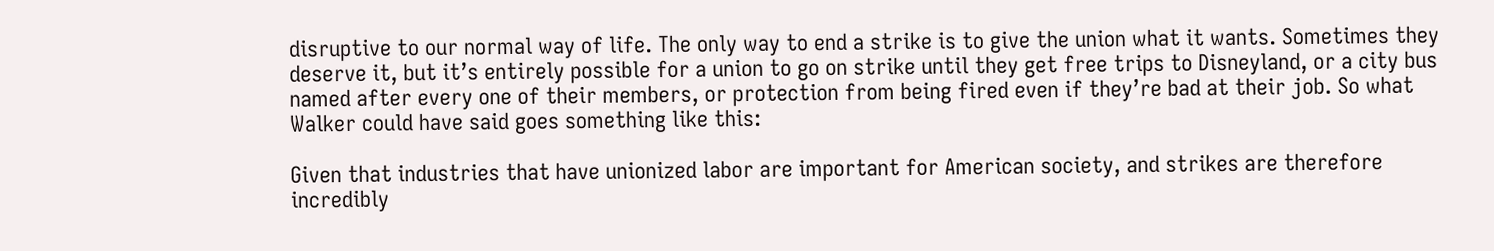disruptive to our normal way of life. The only way to end a strike is to give the union what it wants. Sometimes they deserve it, but it’s entirely possible for a union to go on strike until they get free trips to Disneyland, or a city bus named after every one of their members, or protection from being fired even if they’re bad at their job. So what Walker could have said goes something like this:

Given that industries that have unionized labor are important for American society, and strikes are therefore incredibly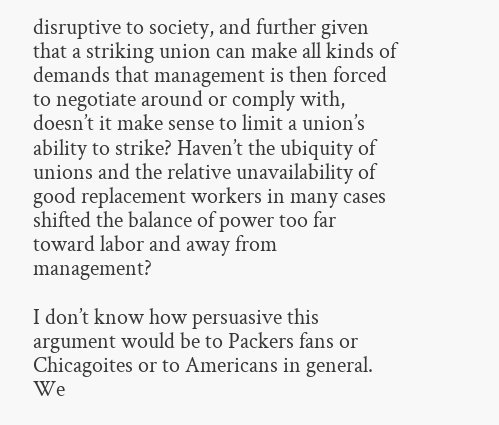disruptive to society, and further given that a striking union can make all kinds of demands that management is then forced to negotiate around or comply with, doesn’t it make sense to limit a union’s ability to strike? Haven’t the ubiquity of unions and the relative unavailability of good replacement workers in many cases shifted the balance of power too far toward labor and away from management?

I don’t know how persuasive this argument would be to Packers fans or Chicagoites or to Americans in general. We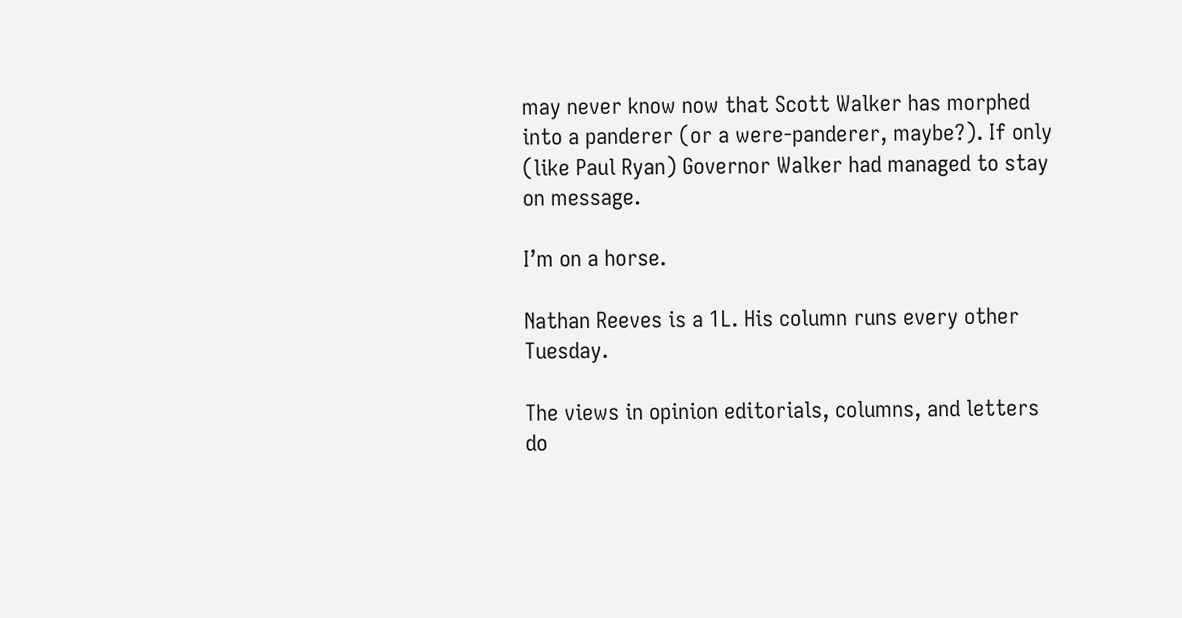may never know now that Scott Walker has morphed into a panderer (or a were-panderer, maybe?). If only (like Paul Ryan) Governor Walker had managed to stay on message.

I’m on a horse.

Nathan Reeves is a 1L. His column runs every other Tuesday.

The views in opinion editorials, columns, and letters do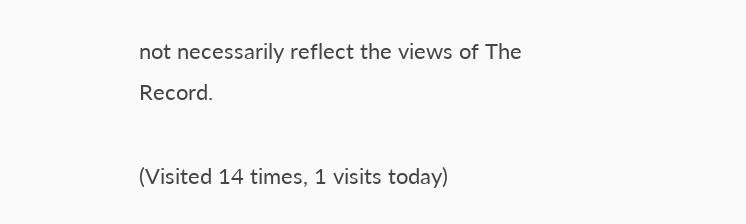not necessarily reflect the views of The Record.

(Visited 14 times, 1 visits today)